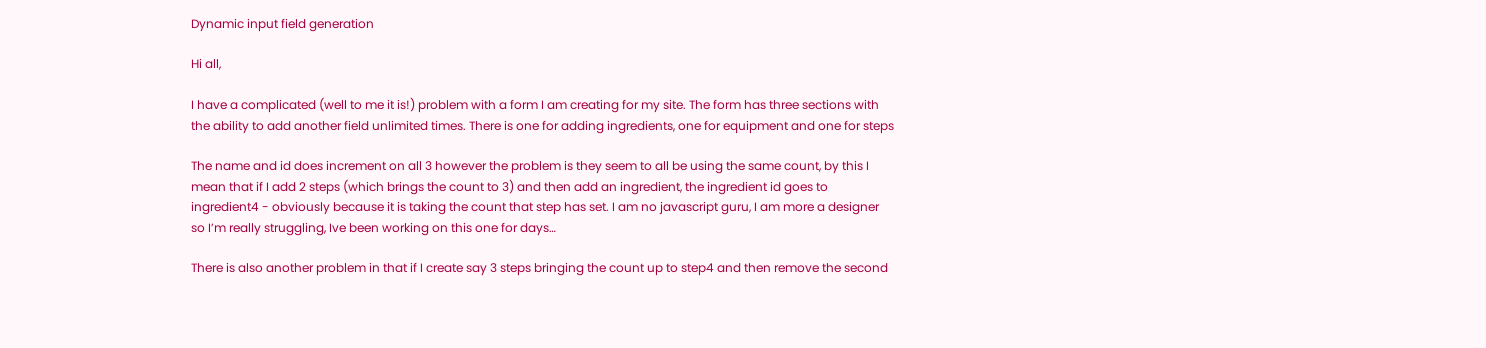Dynamic input field generation

Hi all,

I have a complicated (well to me it is!) problem with a form I am creating for my site. The form has three sections with the ability to add another field unlimited times. There is one for adding ingredients, one for equipment and one for steps

The name and id does increment on all 3 however the problem is they seem to all be using the same count, by this I mean that if I add 2 steps (which brings the count to 3) and then add an ingredient, the ingredient id goes to ingredient4 - obviously because it is taking the count that step has set. I am no javascript guru, I am more a designer so I’m really struggling, Ive been working on this one for days…

There is also another problem in that if I create say 3 steps bringing the count up to step4 and then remove the second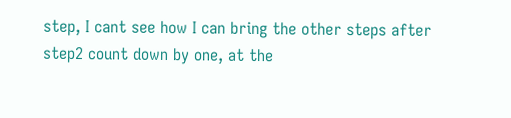step, I cant see how I can bring the other steps after step2 count down by one, at the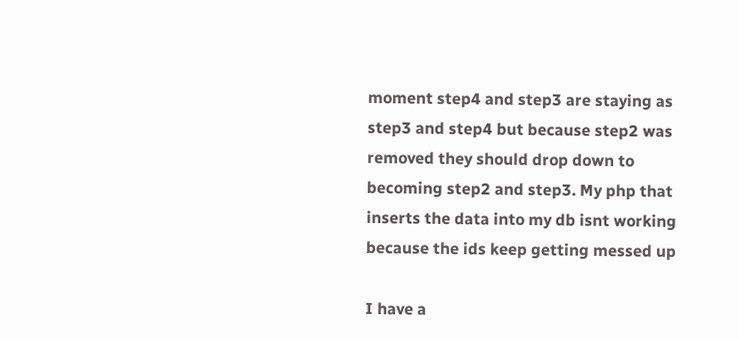moment step4 and step3 are staying as step3 and step4 but because step2 was removed they should drop down to becoming step2 and step3. My php that inserts the data into my db isnt working because the ids keep getting messed up

I have a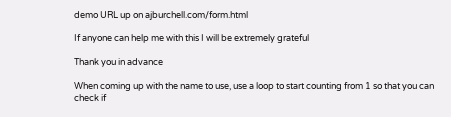demo URL up on ajburchell.com/form.html

If anyone can help me with this I will be extremely grateful

Thank you in advance

When coming up with the name to use, use a loop to start counting from 1 so that you can check if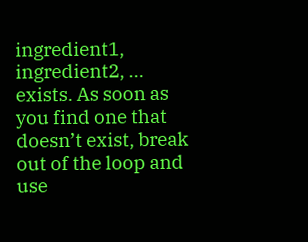ingredient1, ingredient2, … exists. As soon as you find one that doesn’t exist, break out of the loop and use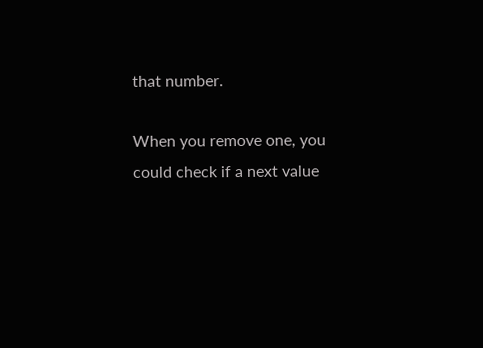that number.

When you remove one, you could check if a next value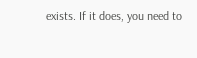exists. If it does, you need to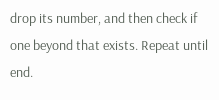drop its number, and then check if one beyond that exists. Repeat until end.